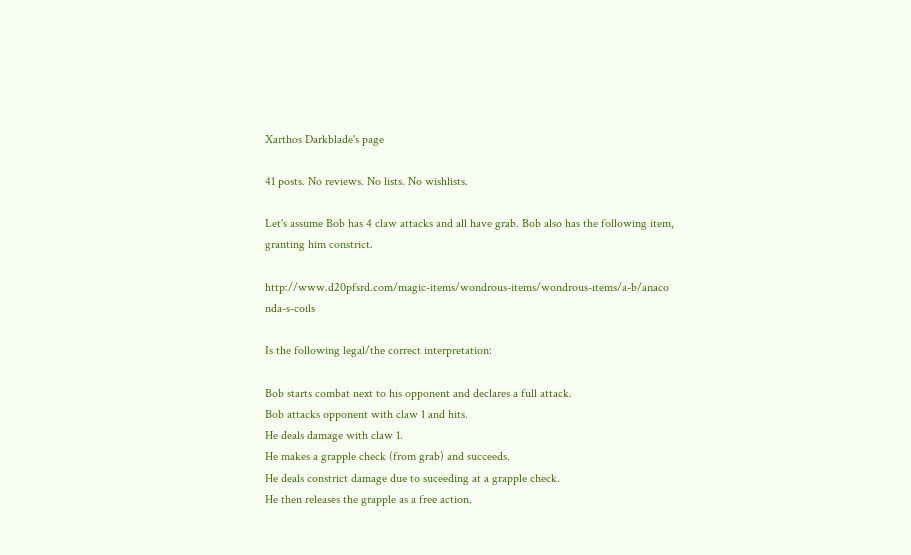Xarthos Darkblade's page

41 posts. No reviews. No lists. No wishlists.

Let's assume Bob has 4 claw attacks and all have grab. Bob also has the following item, granting him constrict.

http://www.d20pfsrd.com/magic-items/wondrous-items/wondrous-items/a-b/anaco nda-s-coils

Is the following legal/the correct interpretation:

Bob starts combat next to his opponent and declares a full attack.
Bob attacks opponent with claw 1 and hits.
He deals damage with claw 1.
He makes a grapple check (from grab) and succeeds.
He deals constrict damage due to suceeding at a grapple check.
He then releases the grapple as a free action.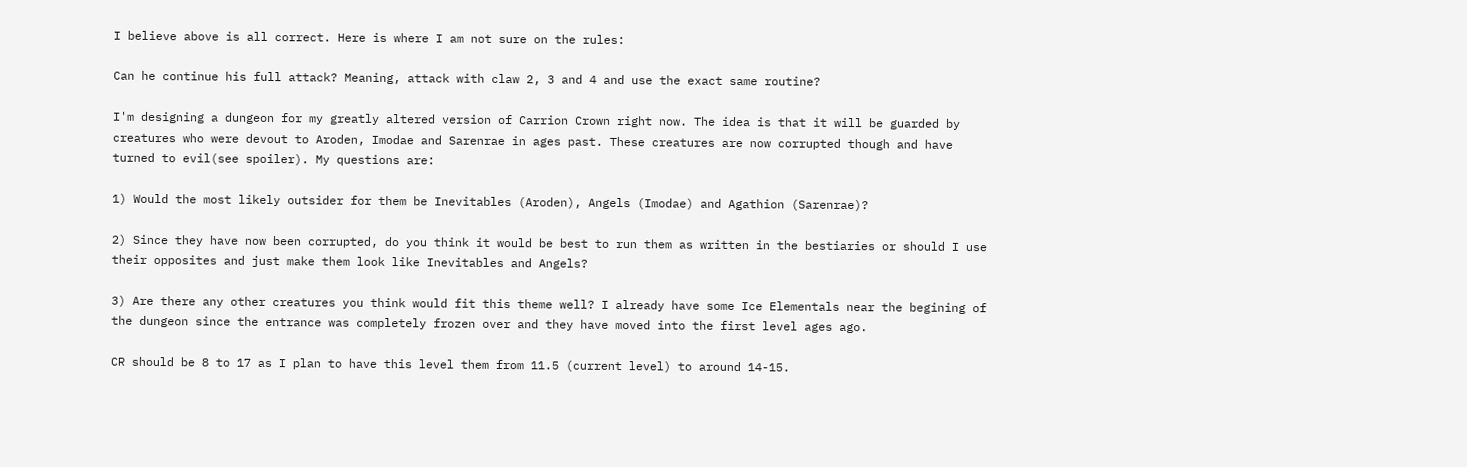I believe above is all correct. Here is where I am not sure on the rules:

Can he continue his full attack? Meaning, attack with claw 2, 3 and 4 and use the exact same routine?

I'm designing a dungeon for my greatly altered version of Carrion Crown right now. The idea is that it will be guarded by creatures who were devout to Aroden, Imodae and Sarenrae in ages past. These creatures are now corrupted though and have turned to evil(see spoiler). My questions are:

1) Would the most likely outsider for them be Inevitables (Aroden), Angels (Imodae) and Agathion (Sarenrae)?

2) Since they have now been corrupted, do you think it would be best to run them as written in the bestiaries or should I use their opposites and just make them look like Inevitables and Angels?

3) Are there any other creatures you think would fit this theme well? I already have some Ice Elementals near the begining of the dungeon since the entrance was completely frozen over and they have moved into the first level ages ago.

CR should be 8 to 17 as I plan to have this level them from 11.5 (current level) to around 14-15.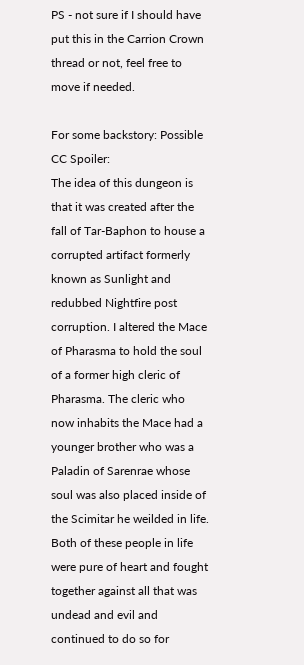PS - not sure if I should have put this in the Carrion Crown thread or not, feel free to move if needed.

For some backstory: Possible CC Spoiler:
The idea of this dungeon is that it was created after the fall of Tar-Baphon to house a corrupted artifact formerly known as Sunlight and redubbed Nightfire post corruption. I altered the Mace of Pharasma to hold the soul of a former high cleric of Pharasma. The cleric who now inhabits the Mace had a younger brother who was a Paladin of Sarenrae whose soul was also placed inside of the Scimitar he weilded in life. Both of these people in life were pure of heart and fought together against all that was undead and evil and continued to do so for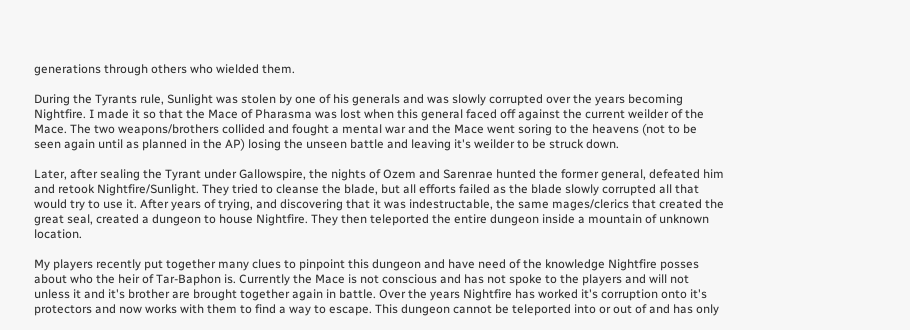generations through others who wielded them.

During the Tyrants rule, Sunlight was stolen by one of his generals and was slowly corrupted over the years becoming Nightfire. I made it so that the Mace of Pharasma was lost when this general faced off against the current weilder of the Mace. The two weapons/brothers collided and fought a mental war and the Mace went soring to the heavens (not to be seen again until as planned in the AP) losing the unseen battle and leaving it's weilder to be struck down.

Later, after sealing the Tyrant under Gallowspire, the nights of Ozem and Sarenrae hunted the former general, defeated him and retook Nightfire/Sunlight. They tried to cleanse the blade, but all efforts failed as the blade slowly corrupted all that would try to use it. After years of trying, and discovering that it was indestructable, the same mages/clerics that created the great seal, created a dungeon to house Nightfire. They then teleported the entire dungeon inside a mountain of unknown location.

My players recently put together many clues to pinpoint this dungeon and have need of the knowledge Nightfire posses about who the heir of Tar-Baphon is. Currently the Mace is not conscious and has not spoke to the players and will not unless it and it's brother are brought together again in battle. Over the years Nightfire has worked it's corruption onto it's protectors and now works with them to find a way to escape. This dungeon cannot be teleported into or out of and has only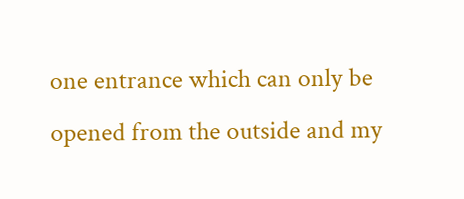one entrance which can only be opened from the outside and my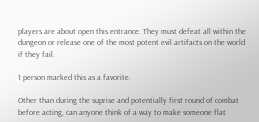players are about open this entrance. They must defeat all within the dungeon or release one of the most potent evil artifacts on the world if they fail.

1 person marked this as a favorite.

Other than during the suprise and potentially first round of combat before acting, can anyone think of a way to make someone flat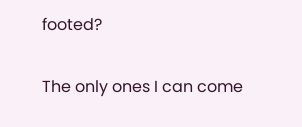footed?

The only ones I can come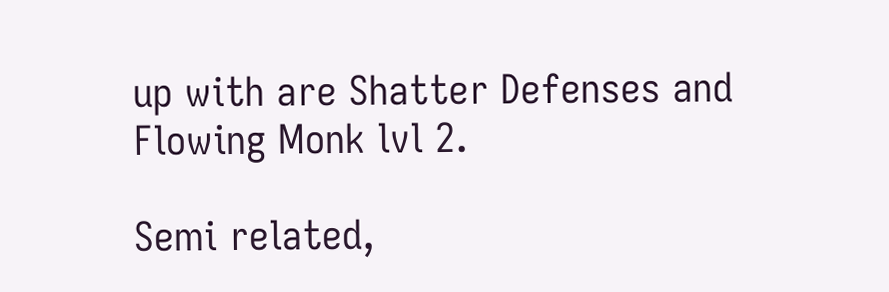up with are Shatter Defenses and Flowing Monk lvl 2.

Semi related,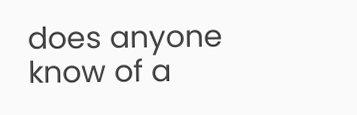does anyone know of a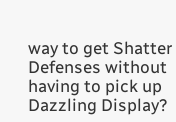way to get Shatter Defenses without having to pick up Dazzling Display?